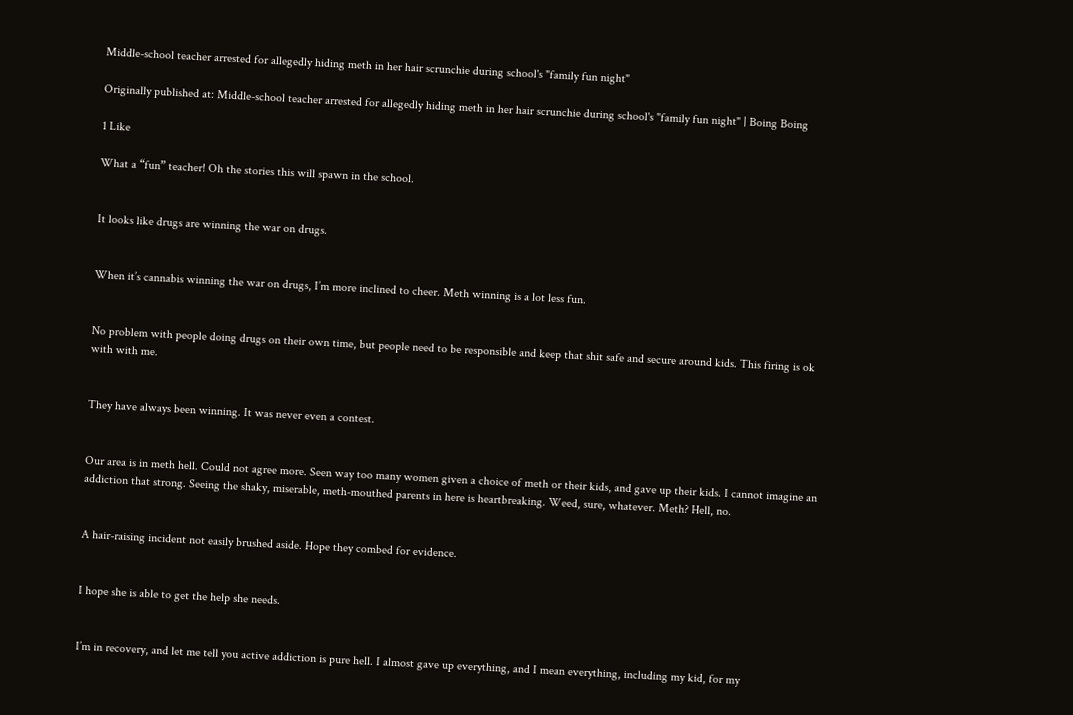Middle-school teacher arrested for allegedly hiding meth in her hair scrunchie during school's "family fun night"

Originally published at: Middle-school teacher arrested for allegedly hiding meth in her hair scrunchie during school's "family fun night" | Boing Boing

1 Like

What a “fun” teacher! Oh the stories this will spawn in the school.


It looks like drugs are winning the war on drugs.


When it’s cannabis winning the war on drugs, I’m more inclined to cheer. Meth winning is a lot less fun.


No problem with people doing drugs on their own time, but people need to be responsible and keep that shit safe and secure around kids. This firing is ok with with me.


They have always been winning. It was never even a contest.


Our area is in meth hell. Could not agree more. Seen way too many women given a choice of meth or their kids, and gave up their kids. I cannot imagine an addiction that strong. Seeing the shaky, miserable, meth-mouthed parents in here is heartbreaking. Weed, sure, whatever. Meth? Hell, no.


A hair-raising incident not easily brushed aside. Hope they combed for evidence.


I hope she is able to get the help she needs.


I’m in recovery, and let me tell you active addiction is pure hell. I almost gave up everything, and I mean everything, including my kid, for my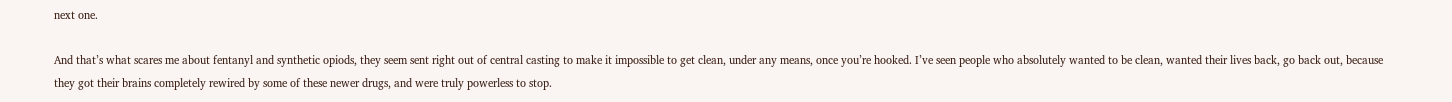next one.

And that’s what scares me about fentanyl and synthetic opiods, they seem sent right out of central casting to make it impossible to get clean, under any means, once you’re hooked. I’ve seen people who absolutely wanted to be clean, wanted their lives back, go back out, because they got their brains completely rewired by some of these newer drugs, and were truly powerless to stop.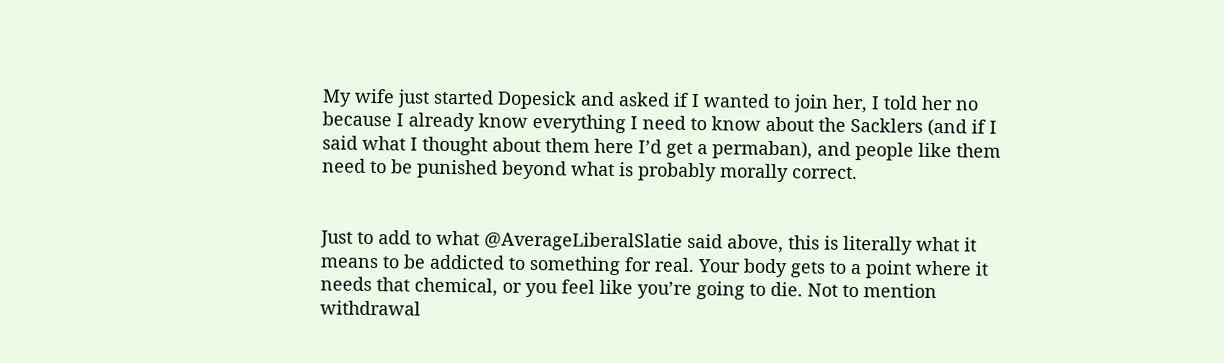My wife just started Dopesick and asked if I wanted to join her, I told her no because I already know everything I need to know about the Sacklers (and if I said what I thought about them here I’d get a permaban), and people like them need to be punished beyond what is probably morally correct.


Just to add to what @AverageLiberalSlatie said above, this is literally what it means to be addicted to something for real. Your body gets to a point where it needs that chemical, or you feel like you’re going to die. Not to mention withdrawal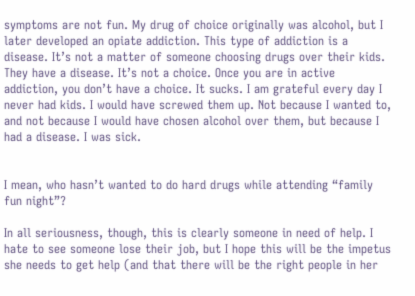symptoms are not fun. My drug of choice originally was alcohol, but I later developed an opiate addiction. This type of addiction is a disease. It’s not a matter of someone choosing drugs over their kids. They have a disease. It’s not a choice. Once you are in active addiction, you don’t have a choice. It sucks. I am grateful every day I never had kids. I would have screwed them up. Not because I wanted to, and not because I would have chosen alcohol over them, but because I had a disease. I was sick.


I mean, who hasn’t wanted to do hard drugs while attending “family fun night”?

In all seriousness, though, this is clearly someone in need of help. I hate to see someone lose their job, but I hope this will be the impetus she needs to get help (and that there will be the right people in her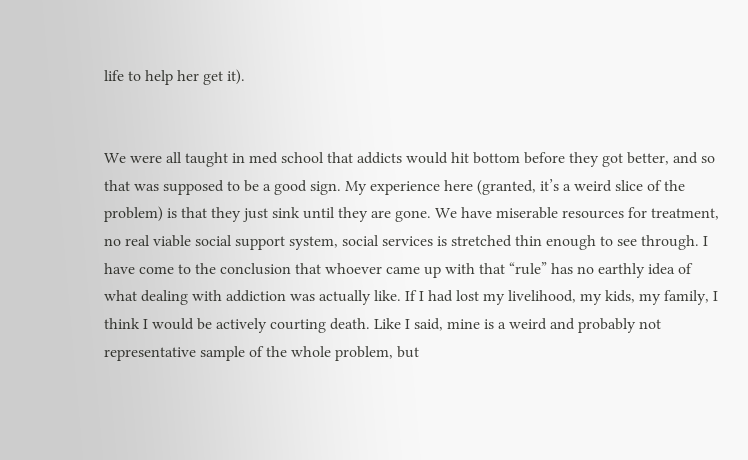life to help her get it).


We were all taught in med school that addicts would hit bottom before they got better, and so that was supposed to be a good sign. My experience here (granted, it’s a weird slice of the problem) is that they just sink until they are gone. We have miserable resources for treatment, no real viable social support system, social services is stretched thin enough to see through. I have come to the conclusion that whoever came up with that “rule” has no earthly idea of what dealing with addiction was actually like. If I had lost my livelihood, my kids, my family, I think I would be actively courting death. Like I said, mine is a weird and probably not representative sample of the whole problem, but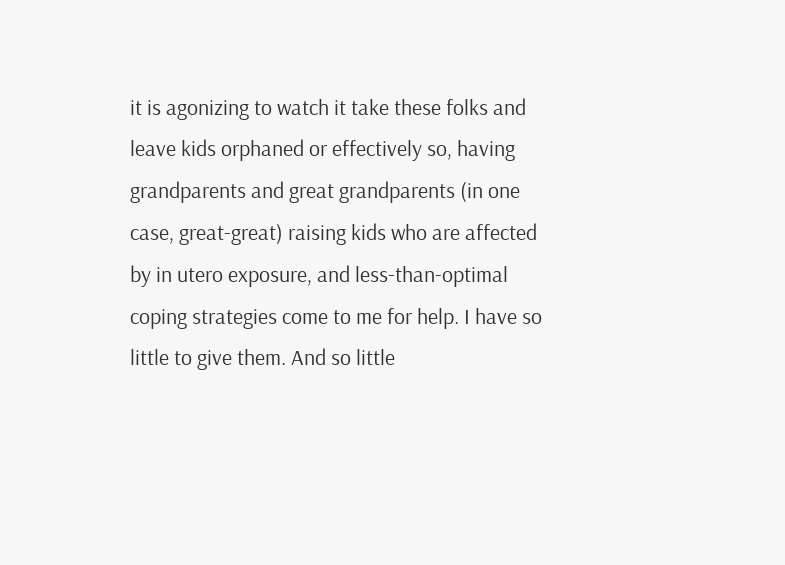it is agonizing to watch it take these folks and leave kids orphaned or effectively so, having grandparents and great grandparents (in one case, great-great) raising kids who are affected by in utero exposure, and less-than-optimal coping strategies come to me for help. I have so little to give them. And so little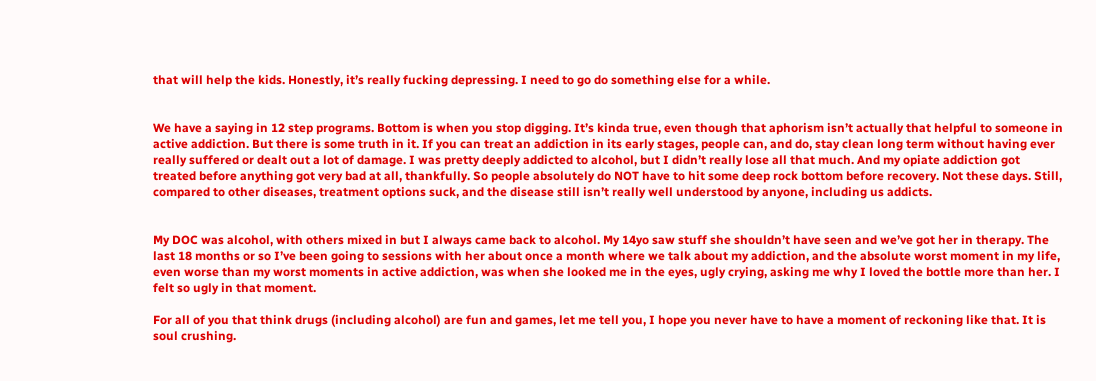that will help the kids. Honestly, it’s really fucking depressing. I need to go do something else for a while.


We have a saying in 12 step programs. Bottom is when you stop digging. It’s kinda true, even though that aphorism isn’t actually that helpful to someone in active addiction. But there is some truth in it. If you can treat an addiction in its early stages, people can, and do, stay clean long term without having ever really suffered or dealt out a lot of damage. I was pretty deeply addicted to alcohol, but I didn’t really lose all that much. And my opiate addiction got treated before anything got very bad at all, thankfully. So people absolutely do NOT have to hit some deep rock bottom before recovery. Not these days. Still, compared to other diseases, treatment options suck, and the disease still isn’t really well understood by anyone, including us addicts.


My DOC was alcohol, with others mixed in but I always came back to alcohol. My 14yo saw stuff she shouldn’t have seen and we’ve got her in therapy. The last 18 months or so I’ve been going to sessions with her about once a month where we talk about my addiction, and the absolute worst moment in my life, even worse than my worst moments in active addiction, was when she looked me in the eyes, ugly crying, asking me why I loved the bottle more than her. I felt so ugly in that moment.

For all of you that think drugs (including alcohol) are fun and games, let me tell you, I hope you never have to have a moment of reckoning like that. It is soul crushing.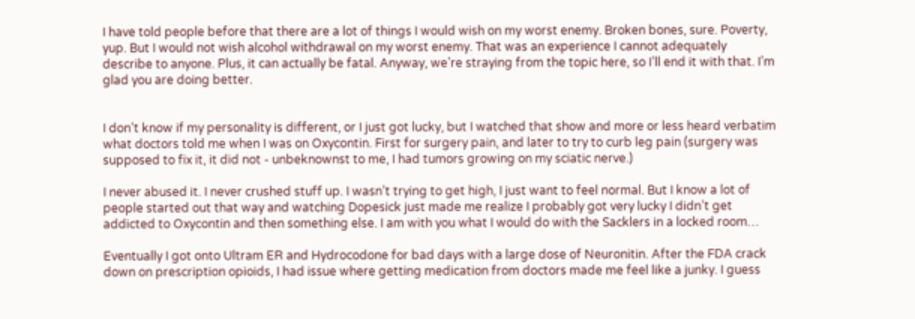I have told people before that there are a lot of things I would wish on my worst enemy. Broken bones, sure. Poverty, yup. But I would not wish alcohol withdrawal on my worst enemy. That was an experience I cannot adequately describe to anyone. Plus, it can actually be fatal. Anyway, we’re straying from the topic here, so I’ll end it with that. I’m glad you are doing better.


I don’t know if my personality is different, or I just got lucky, but I watched that show and more or less heard verbatim what doctors told me when I was on Oxycontin. First for surgery pain, and later to try to curb leg pain (surgery was supposed to fix it, it did not - unbeknownst to me, I had tumors growing on my sciatic nerve.)

I never abused it. I never crushed stuff up. I wasn’t trying to get high, I just want to feel normal. But I know a lot of people started out that way and watching Dopesick just made me realize I probably got very lucky I didn’t get addicted to Oxycontin and then something else. I am with you what I would do with the Sacklers in a locked room…

Eventually I got onto Ultram ER and Hydrocodone for bad days with a large dose of Neuronitin. After the FDA crack down on prescription opioids, I had issue where getting medication from doctors made me feel like a junky. I guess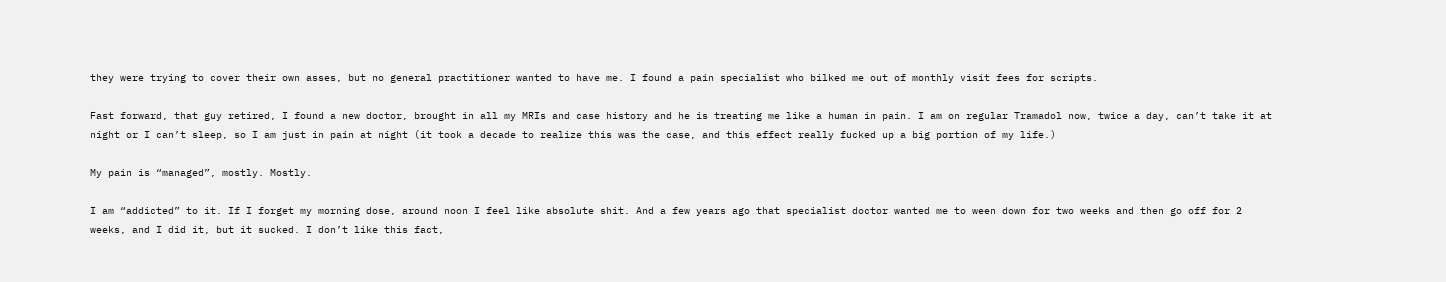they were trying to cover their own asses, but no general practitioner wanted to have me. I found a pain specialist who bilked me out of monthly visit fees for scripts.

Fast forward, that guy retired, I found a new doctor, brought in all my MRIs and case history and he is treating me like a human in pain. I am on regular Tramadol now, twice a day, can’t take it at night or I can’t sleep, so I am just in pain at night (it took a decade to realize this was the case, and this effect really fucked up a big portion of my life.)

My pain is “managed”, mostly. Mostly.

I am “addicted” to it. If I forget my morning dose, around noon I feel like absolute shit. And a few years ago that specialist doctor wanted me to ween down for two weeks and then go off for 2 weeks, and I did it, but it sucked. I don’t like this fact,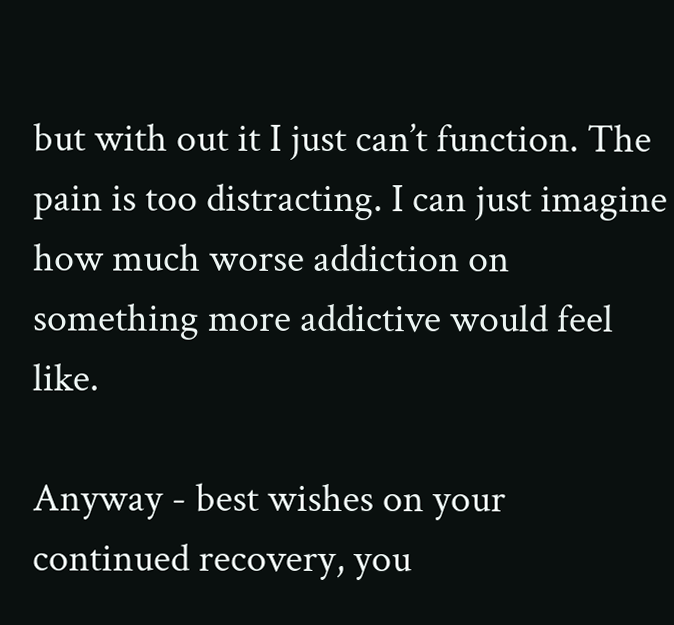but with out it I just can’t function. The pain is too distracting. I can just imagine how much worse addiction on something more addictive would feel like.

Anyway - best wishes on your continued recovery, you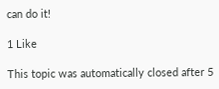can do it!

1 Like

This topic was automatically closed after 5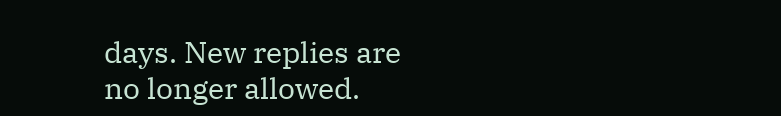days. New replies are no longer allowed.